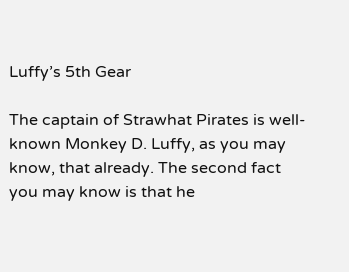Luffy’s 5th Gear

The captain of Strawhat Pirates is well-known Monkey D. Luffy, as you may know, that already. The second fact you may know is that he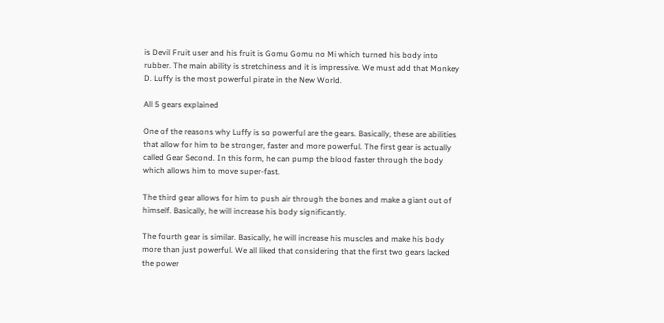is Devil Fruit user and his fruit is Gomu Gomu no Mi which turned his body into rubber. The main ability is stretchiness and it is impressive. We must add that Monkey D. Luffy is the most powerful pirate in the New World.

All 5 gears explained

One of the reasons why Luffy is so powerful are the gears. Basically, these are abilities that allow for him to be stronger, faster and more powerful. The first gear is actually called Gear Second. In this form, he can pump the blood faster through the body which allows him to move super-fast.

The third gear allows for him to push air through the bones and make a giant out of himself. Basically, he will increase his body significantly.

The fourth gear is similar. Basically, he will increase his muscles and make his body more than just powerful. We all liked that considering that the first two gears lacked the power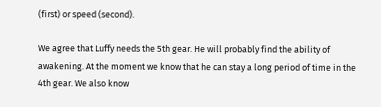(first) or speed (second).

We agree that Luffy needs the 5th gear. He will probably find the ability of awakening. At the moment we know that he can stay a long period of time in the 4th gear. We also know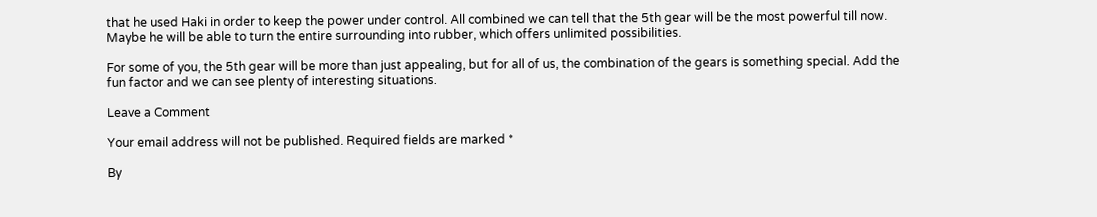that he used Haki in order to keep the power under control. All combined we can tell that the 5th gear will be the most powerful till now. Maybe he will be able to turn the entire surrounding into rubber, which offers unlimited possibilities.

For some of you, the 5th gear will be more than just appealing, but for all of us, the combination of the gears is something special. Add the fun factor and we can see plenty of interesting situations.

Leave a Comment

Your email address will not be published. Required fields are marked *

By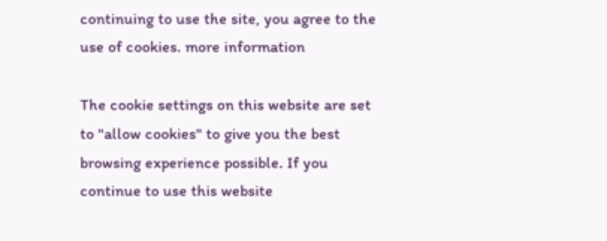continuing to use the site, you agree to the use of cookies. more information

The cookie settings on this website are set to "allow cookies" to give you the best browsing experience possible. If you continue to use this website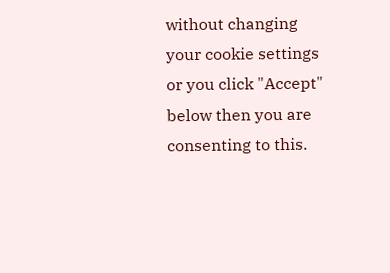without changing your cookie settings or you click "Accept" below then you are consenting to this.